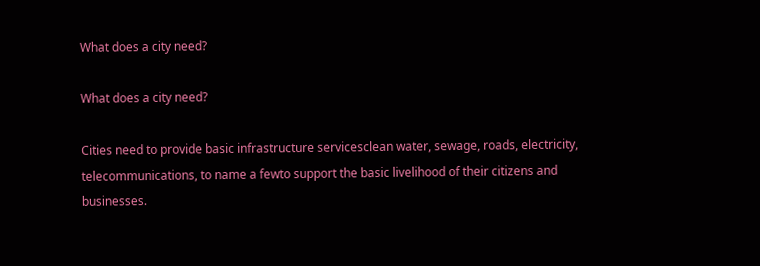What does a city need?

What does a city need?

Cities need to provide basic infrastructure servicesclean water, sewage, roads, electricity, telecommunications, to name a fewto support the basic livelihood of their citizens and businesses.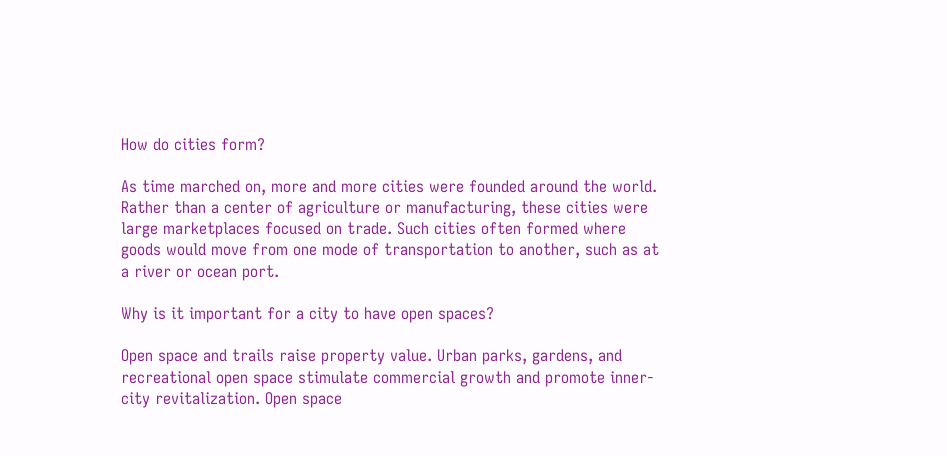How do cities form?

As time marched on, more and more cities were founded around the world. Rather than a center of agriculture or manufacturing, these cities were large marketplaces focused on trade. Such cities often formed where goods would move from one mode of transportation to another, such as at a river or ocean port.

Why is it important for a city to have open spaces?

Open space and trails raise property value. Urban parks, gardens, and recreational open space stimulate commercial growth and promote inner-city revitalization. Open space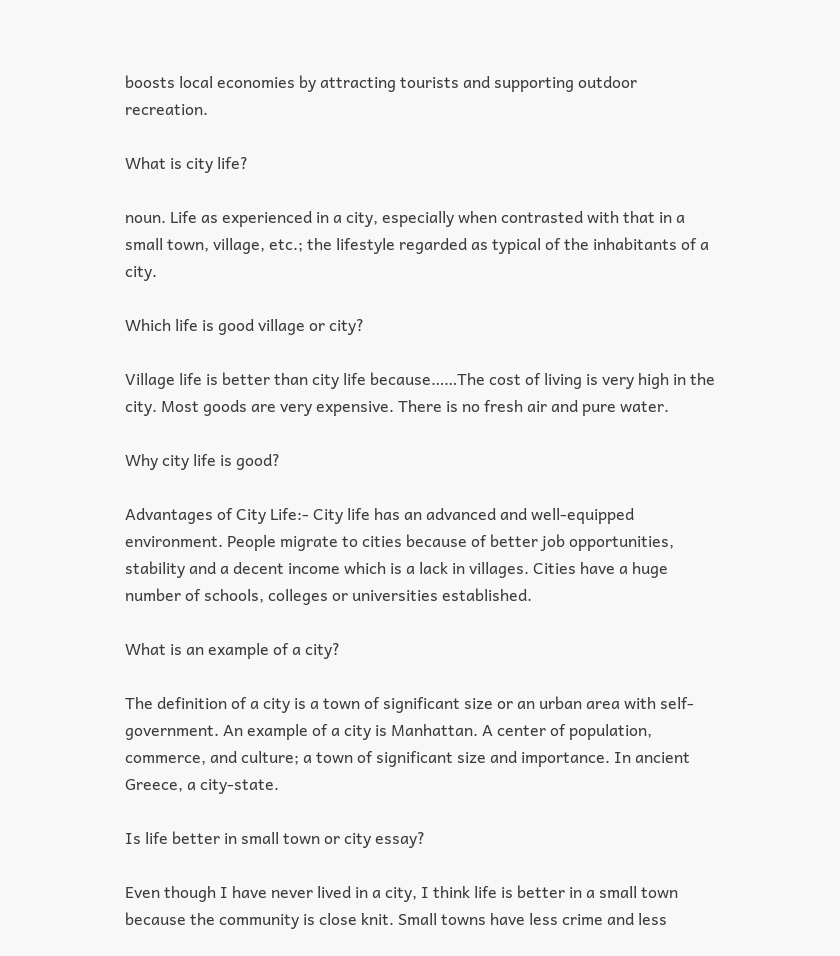boosts local economies by attracting tourists and supporting outdoor recreation.

What is city life?

noun. Life as experienced in a city, especially when contrasted with that in a small town, village, etc.; the lifestyle regarded as typical of the inhabitants of a city.

Which life is good village or city?

Village life is better than city life because……The cost of living is very high in the city. Most goods are very expensive. There is no fresh air and pure water.

Why city life is good?

Advantages of City Life:- City life has an advanced and well-equipped environment. People migrate to cities because of better job opportunities, stability and a decent income which is a lack in villages. Cities have a huge number of schools, colleges or universities established.

What is an example of a city?

The definition of a city is a town of significant size or an urban area with self-government. An example of a city is Manhattan. A center of population, commerce, and culture; a town of significant size and importance. In ancient Greece, a city-state.

Is life better in small town or city essay?

Even though I have never lived in a city, I think life is better in a small town because the community is close knit. Small towns have less crime and less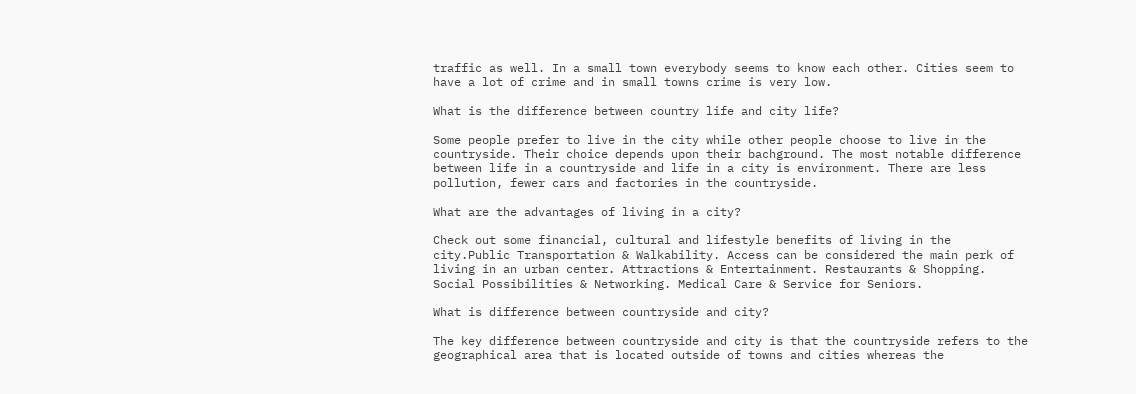traffic as well. In a small town everybody seems to know each other. Cities seem to have a lot of crime and in small towns crime is very low.

What is the difference between country life and city life?

Some people prefer to live in the city while other people choose to live in the countryside. Their choice depends upon their bachground. The most notable difference between life in a countryside and life in a city is environment. There are less pollution, fewer cars and factories in the countryside.

What are the advantages of living in a city?

Check out some financial, cultural and lifestyle benefits of living in the city.Public Transportation & Walkability. Access can be considered the main perk of living in an urban center. Attractions & Entertainment. Restaurants & Shopping. Social Possibilities & Networking. Medical Care & Service for Seniors.

What is difference between countryside and city?

The key difference between countryside and city is that the countryside refers to the geographical area that is located outside of towns and cities whereas the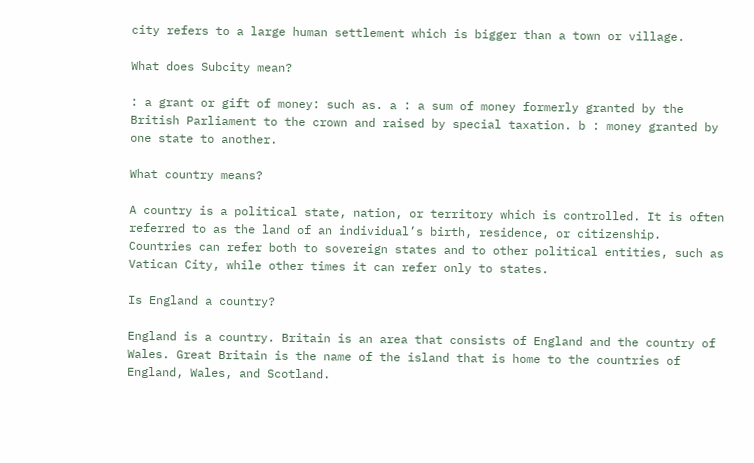city refers to a large human settlement which is bigger than a town or village.

What does Subcity mean?

: a grant or gift of money: such as. a : a sum of money formerly granted by the British Parliament to the crown and raised by special taxation. b : money granted by one state to another.

What country means?

A country is a political state, nation, or territory which is controlled. It is often referred to as the land of an individual’s birth, residence, or citizenship. Countries can refer both to sovereign states and to other political entities, such as Vatican City, while other times it can refer only to states.

Is England a country?

England is a country. Britain is an area that consists of England and the country of Wales. Great Britain is the name of the island that is home to the countries of England, Wales, and Scotland.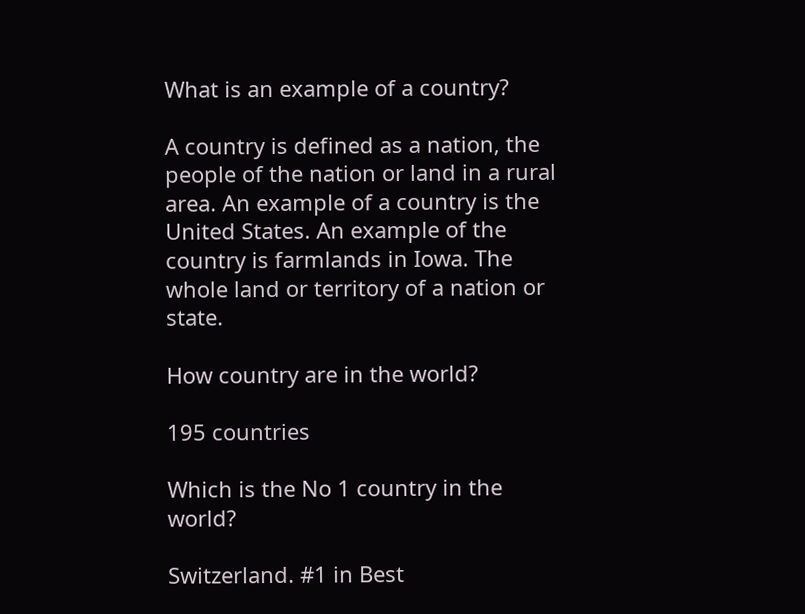What is an example of a country?

A country is defined as a nation, the people of the nation or land in a rural area. An example of a country is the United States. An example of the country is farmlands in Iowa. The whole land or territory of a nation or state.

How country are in the world?

195 countries

Which is the No 1 country in the world?

Switzerland. #1 in Best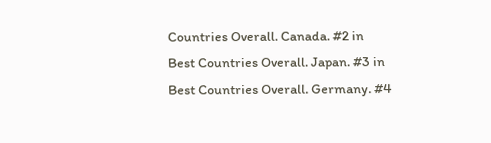Countries Overall. Canada. #2 in Best Countries Overall. Japan. #3 in Best Countries Overall. Germany. #4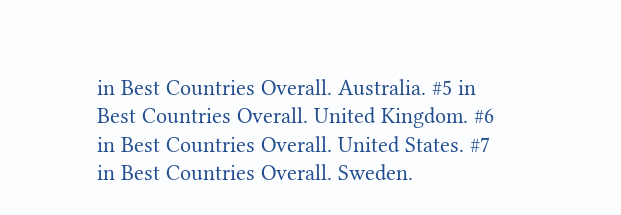in Best Countries Overall. Australia. #5 in Best Countries Overall. United Kingdom. #6 in Best Countries Overall. United States. #7 in Best Countries Overall. Sweden.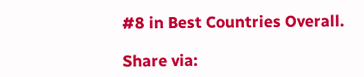#8 in Best Countries Overall.

Share via: